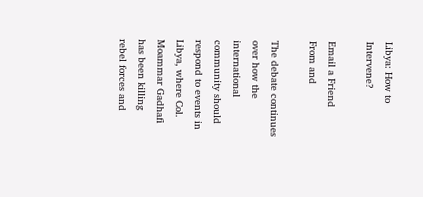Libya: How to Intervene?

Email a Friend
From and

The debate continues over how the international community should respond to events in Libya, where Col. Moammar Gadhafi has been killing rebel forces and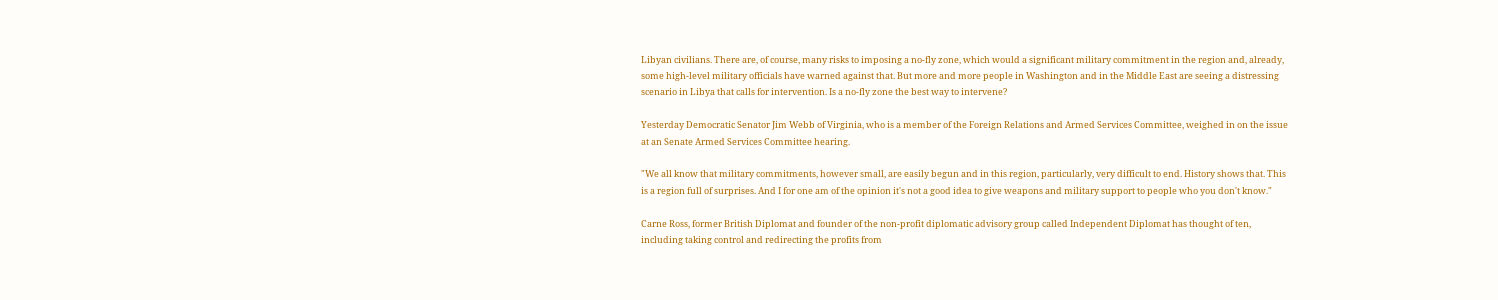Libyan civilians. There are, of course, many risks to imposing a no-fly zone, which would a significant military commitment in the region and, already, some high-level military officials have warned against that. But more and more people in Washington and in the Middle East are seeing a distressing scenario in Libya that calls for intervention. Is a no-fly zone the best way to intervene?

Yesterday Democratic Senator Jim Webb of Virginia, who is a member of the Foreign Relations and Armed Services Committee, weighed in on the issue at an Senate Armed Services Committee hearing.

"We all know that military commitments, however small, are easily begun and in this region, particularly, very difficult to end. History shows that. This is a region full of surprises. And I for one am of the opinion it's not a good idea to give weapons and military support to people who you don't know."

Carne Ross, former British Diplomat and founder of the non-profit diplomatic advisory group called Independent Diplomat has thought of ten, including taking control and redirecting the profits from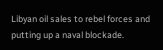Libyan oil sales to rebel forces and putting up a naval blockade.